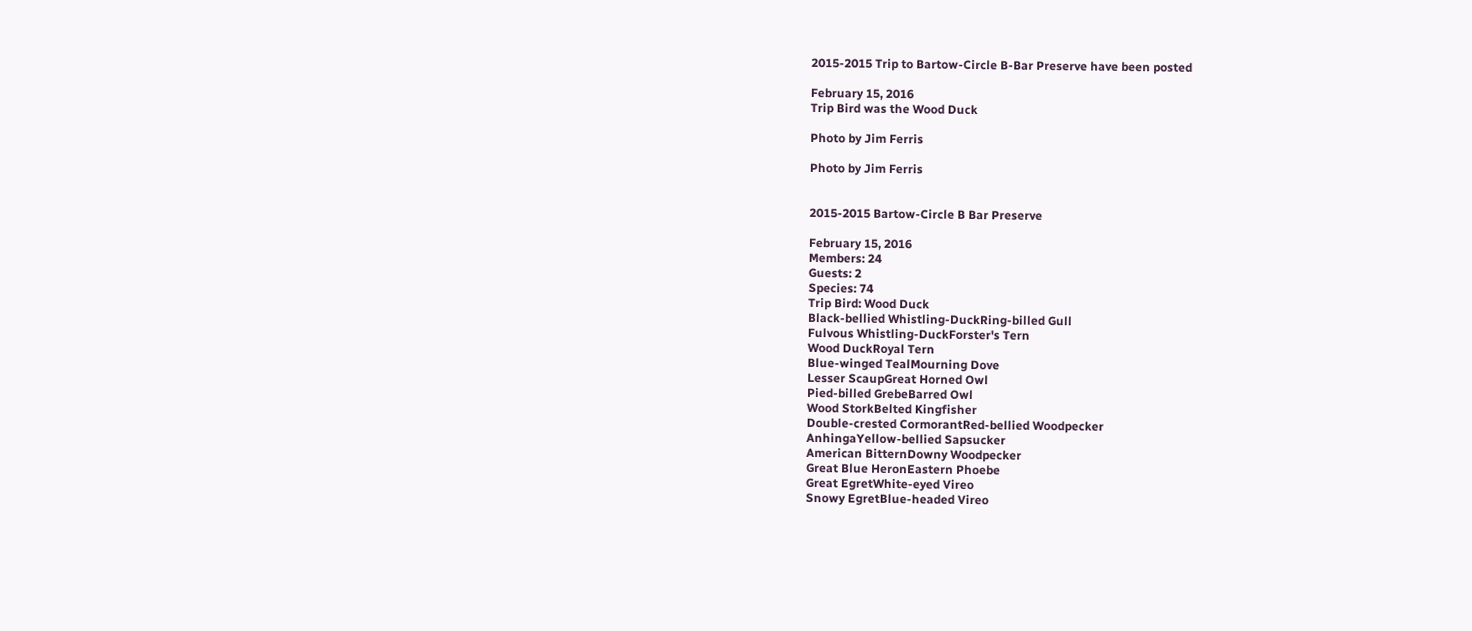2015-2015 Trip to Bartow-Circle B-Bar Preserve have been posted

February 15, 2016
Trip Bird was the Wood Duck

Photo by Jim Ferris

Photo by Jim Ferris


2015-2015 Bartow-Circle B Bar Preserve

February 15, 2016
Members: 24
Guests: 2
Species: 74
Trip Bird: Wood Duck
Black-bellied Whistling-DuckRing-billed Gull
Fulvous Whistling-DuckForster's Tern
Wood DuckRoyal Tern
Blue-winged TealMourning Dove
Lesser ScaupGreat Horned Owl
Pied-billed GrebeBarred Owl
Wood StorkBelted Kingfisher
Double-crested CormorantRed-bellied Woodpecker
AnhingaYellow-bellied Sapsucker
American BitternDowny Woodpecker
Great Blue HeronEastern Phoebe
Great EgretWhite-eyed Vireo
Snowy EgretBlue-headed Vireo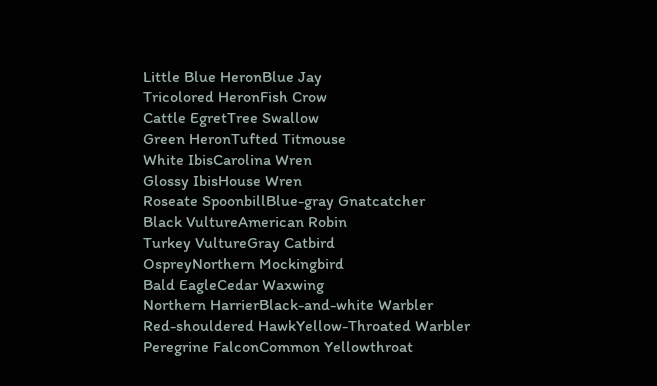Little Blue HeronBlue Jay
Tricolored HeronFish Crow
Cattle EgretTree Swallow
Green HeronTufted Titmouse
White IbisCarolina Wren
Glossy IbisHouse Wren
Roseate SpoonbillBlue-gray Gnatcatcher
Black VultureAmerican Robin
Turkey VultureGray Catbird
OspreyNorthern Mockingbird
Bald EagleCedar Waxwing
Northern HarrierBlack-and-white Warbler
Red-shouldered HawkYellow-Throated Warbler
Peregrine FalconCommon Yellowthroat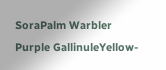SoraPalm Warbler
Purple GallinuleYellow-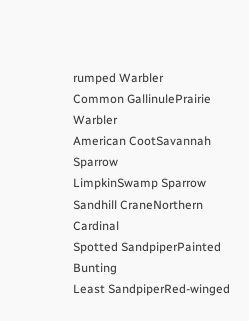rumped Warbler
Common GallinulePrairie Warbler
American CootSavannah Sparrow
LimpkinSwamp Sparrow
Sandhill CraneNorthern Cardinal
Spotted SandpiperPainted Bunting
Least SandpiperRed-winged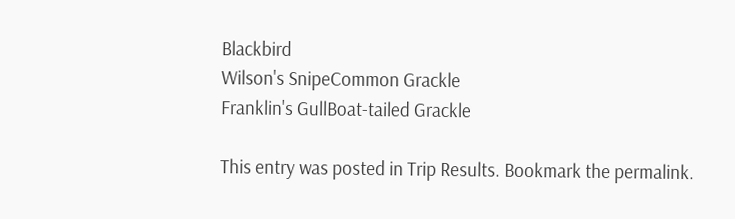Blackbird
Wilson's SnipeCommon Grackle
Franklin's GullBoat-tailed Grackle

This entry was posted in Trip Results. Bookmark the permalink.